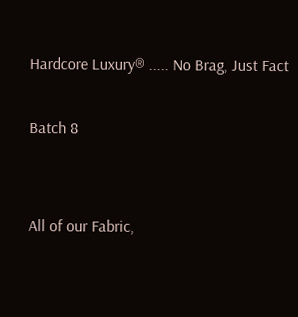Hardcore Luxury® ..... No Brag, Just Fact

Batch 8


All of our Fabric,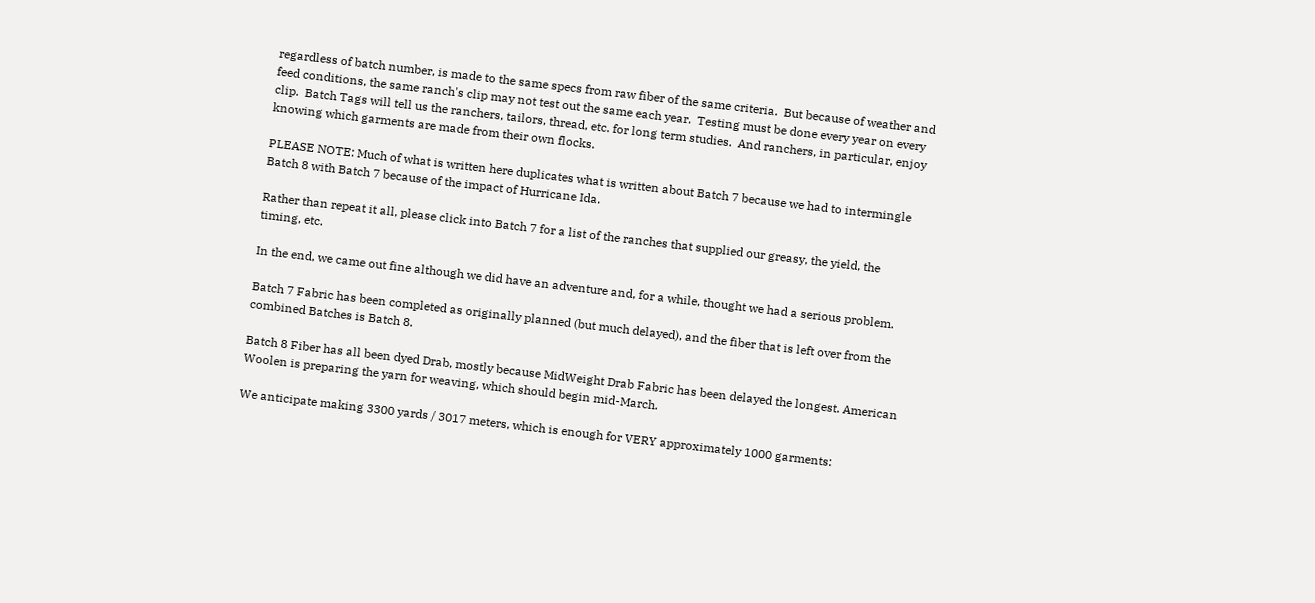regardless of batch number, is made to the same specs from raw fiber of the same criteria.  But because of weather and feed conditions, the same ranch's clip may not test out the same each year.  Testing must be done every year on every clip.  Batch Tags will tell us the ranchers, tailors, thread, etc. for long term studies.  And ranchers, in particular, enjoy knowing which garments are made from their own flocks.

PLEASE NOTE: Much of what is written here duplicates what is written about Batch 7 because we had to intermingle Batch 8 with Batch 7 because of the impact of Hurricane Ida.

Rather than repeat it all, please click into Batch 7 for a list of the ranches that supplied our greasy, the yield, the timing, etc.

In the end, we came out fine although we did have an adventure and, for a while, thought we had a serious problem.

Batch 7 Fabric has been completed as originally planned (but much delayed), and the fiber that is left over from the combined Batches is Batch 8.

Batch 8 Fiber has all been dyed Drab, mostly because MidWeight Drab Fabric has been delayed the longest. American Woolen is preparing the yarn for weaving, which should begin mid-March.

We anticipate making 3300 yards / 3017 meters, which is enough for VERY approximately 1000 garments: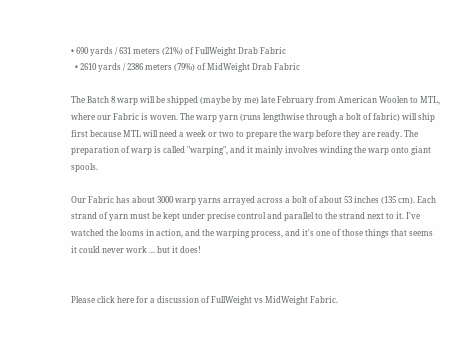• 690 yards / 631 meters (21%) of FullWeight Drab Fabric
  • 2610 yards / 2386 meters (79%) of MidWeight Drab Fabric

The Batch 8 warp will be shipped (maybe by me) late February from American Woolen to MTL, where our Fabric is woven. The warp yarn (runs lengthwise through a bolt of fabric) will ship first because MTL will need a week or two to prepare the warp before they are ready. The preparation of warp is called "warping", and it mainly involves winding the warp onto giant spools.

Our Fabric has about 3000 warp yarns arrayed across a bolt of about 53 inches (135 cm). Each strand of yarn must be kept under precise control and parallel to the strand next to it. I've watched the looms in action, and the warping process, and it's one of those things that seems it could never work ... but it does!


Please click here for a discussion of FullWeight vs MidWeight Fabric.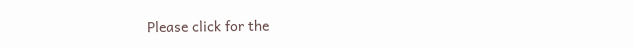Please click for the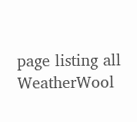page listing all WeatherWool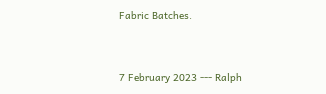Fabric Batches.


7 February 2023 --- Ralph